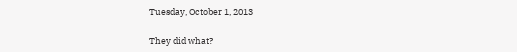Tuesday, October 1, 2013

They did what?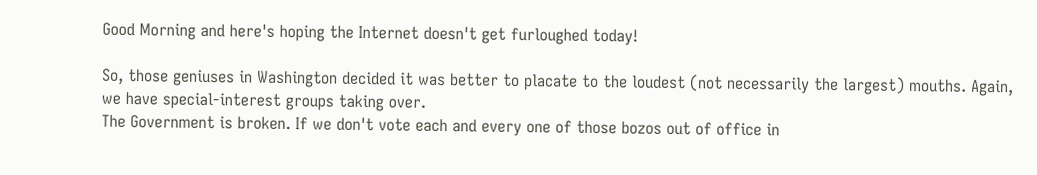Good Morning and here's hoping the Internet doesn't get furloughed today!

So, those geniuses in Washington decided it was better to placate to the loudest (not necessarily the largest) mouths. Again, we have special-interest groups taking over.
The Government is broken. If we don't vote each and every one of those bozos out of office in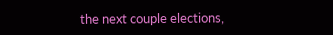the next couple elections,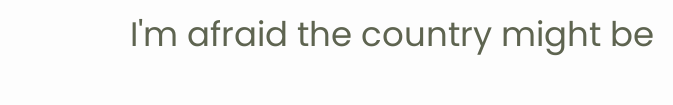I'm afraid the country might be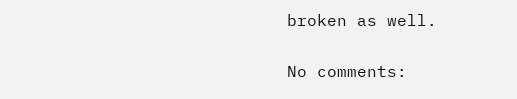broken as well.

No comments: